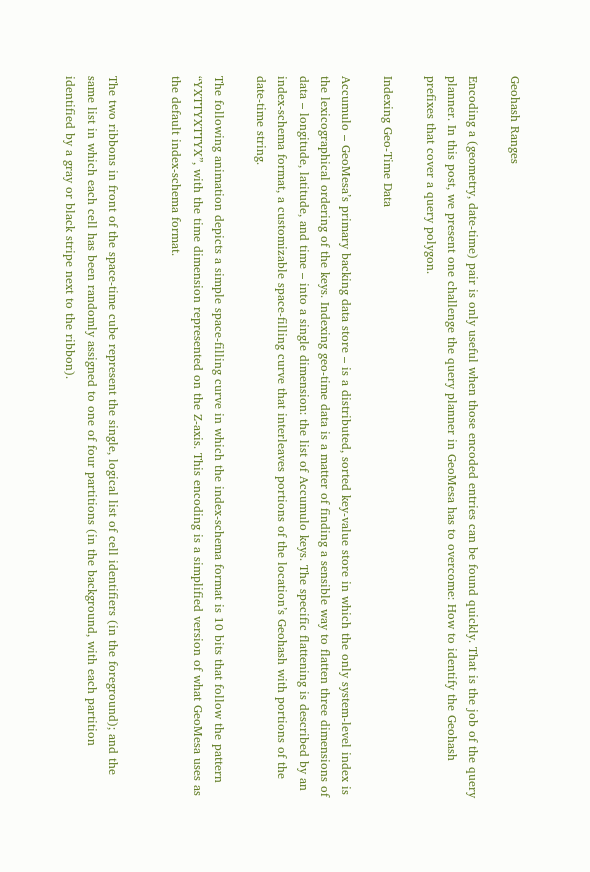Geohash Ranges

Encoding a (geometry, date-time) pair is only useful when those encoded entries can be found quickly. That is the job of the query planner. In this post, we present one challenge the query planner in GeoMesa has to overcome: How to identify the Geohash prefixes that cover a query polygon.

Indexing Geo-Time Data

Accumulo – GeoMesa’s primary backing data store – is a distributed, sorted key-value store in which the only system-level index is the lexicographical ordering of the keys. Indexing geo-time data is a matter of finding a sensible way to flatten three dimensions of data – longitude, latitude, and time – into a single dimension: the list of Accumulo keys. The specific flattening is described by an index-schema format, a customizable space-filling curve that interleaves portions of the location’s Geohash with portions of the date-time string.

The following animation depicts a simple space-filling curve in which the index-schema format is 10 bits that follow the pattern “YXTTYXTTYX”, with the time dimension represented on the Z-axis. This encoding is a simplified version of what GeoMesa uses as the default index-schema format.


The two ribbons in front of the space-time cube represent the single, logical list of cell identifiers (in the foreground); and the same list in which each cell has been randomly assigned to one of four partitions (in the background, with each partition identified by a gray or black stripe next to the ribbon).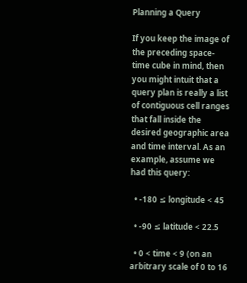Planning a Query

If you keep the image of the preceding space-time cube in mind, then you might intuit that a query plan is really a list of contiguous cell ranges that fall inside the desired geographic area and time interval. As an example, assume we had this query:

  • -180 ≤ longitude < 45

  • -90 ≤ latitude < 22.5

  • 0 < time < 9 (on an arbitrary scale of 0 to 16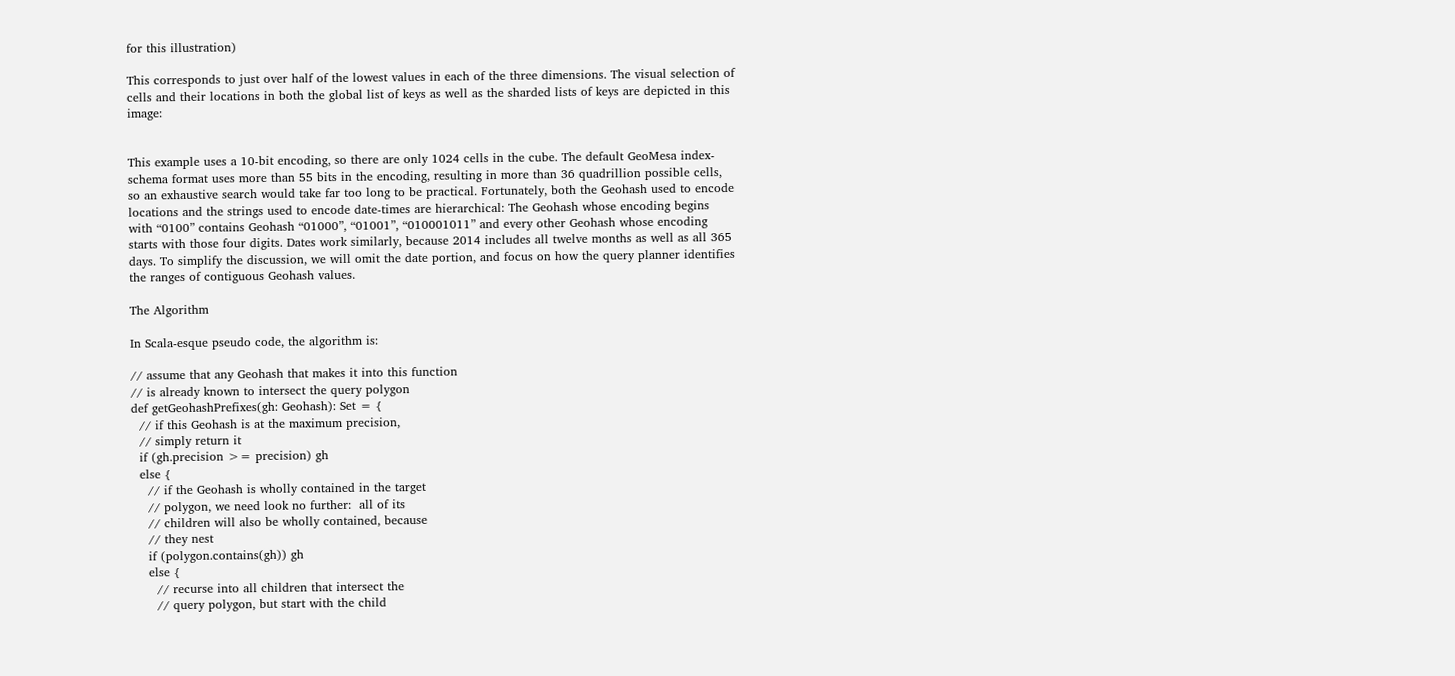for this illustration)

This corresponds to just over half of the lowest values in each of the three dimensions. The visual selection of cells and their locations in both the global list of keys as well as the sharded lists of keys are depicted in this image:


This example uses a 10-bit encoding, so there are only 1024 cells in the cube. The default GeoMesa index-schema format uses more than 55 bits in the encoding, resulting in more than 36 quadrillion possible cells, so an exhaustive search would take far too long to be practical. Fortunately, both the Geohash used to encode locations and the strings used to encode date-times are hierarchical: The Geohash whose encoding begins with “0100” contains Geohash “01000”, “01001”, “010001011” and every other Geohash whose encoding starts with those four digits. Dates work similarly, because 2014 includes all twelve months as well as all 365 days. To simplify the discussion, we will omit the date portion, and focus on how the query planner identifies the ranges of contiguous Geohash values.

The Algorithm

In Scala-esque pseudo code, the algorithm is:

// assume that any Geohash that makes it into this function
// is already known to intersect the query polygon
def getGeohashPrefixes(gh: Geohash): Set = {
  // if this Geohash is at the maximum precision,
  // simply return it
  if (gh.precision >= precision) gh
  else {
    // if the Geohash is wholly contained in the target
    // polygon, we need look no further:  all of its
    // children will also be wholly contained, because
    // they nest
    if (polygon.contains(gh)) gh
    else {
      // recurse into all children that intersect the
      // query polygon, but start with the child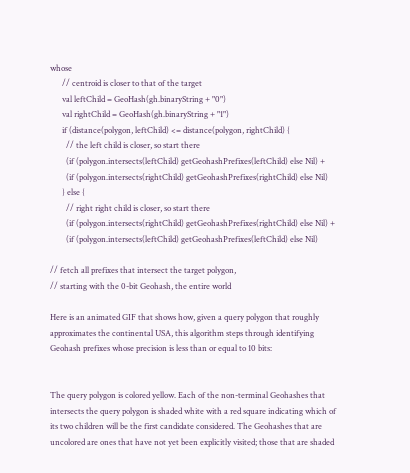whose
      // centroid is closer to that of the target
      val leftChild = GeoHash(gh.binaryString + "0")
      val rightChild = GeoHash(gh.binaryString + "1")
      if (distance(polygon, leftChild) <= distance(polygon, rightChild) {
        // the left child is closer, so start there
        (if (polygon.intersects(leftChild) getGeohashPrefixes(leftChild) else Nil) +
        (if (polygon.intersects(rightChild) getGeohashPrefixes(rightChild) else Nil)
      } else {
        // right right child is closer, so start there
        (if (polygon.intersects(rightChild) getGeohashPrefixes(rightChild) else Nil) +
        (if (polygon.intersects(leftChild) getGeohashPrefixes(leftChild) else Nil)

// fetch all prefixes that intersect the target polygon,
// starting with the 0-bit Geohash, the entire world

Here is an animated GIF that shows how, given a query polygon that roughly approximates the continental USA, this algorithm steps through identifying Geohash prefixes whose precision is less than or equal to 10 bits:


The query polygon is colored yellow. Each of the non-terminal Geohashes that intersects the query polygon is shaded white with a red square indicating which of its two children will be the first candidate considered. The Geohashes that are uncolored are ones that have not yet been explicitly visited; those that are shaded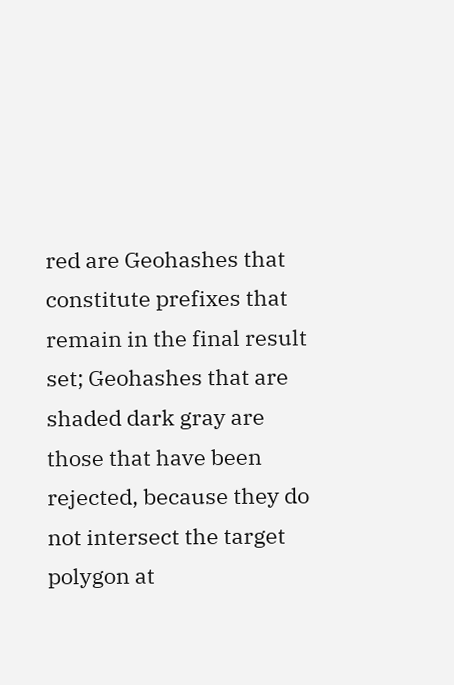red are Geohashes that constitute prefixes that remain in the final result set; Geohashes that are shaded dark gray are those that have been rejected, because they do not intersect the target polygon at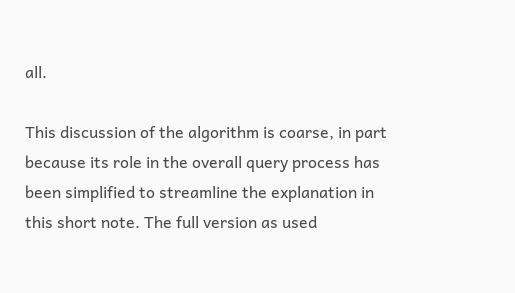all.

This discussion of the algorithm is coarse, in part because its role in the overall query process has been simplified to streamline the explanation in this short note. The full version as used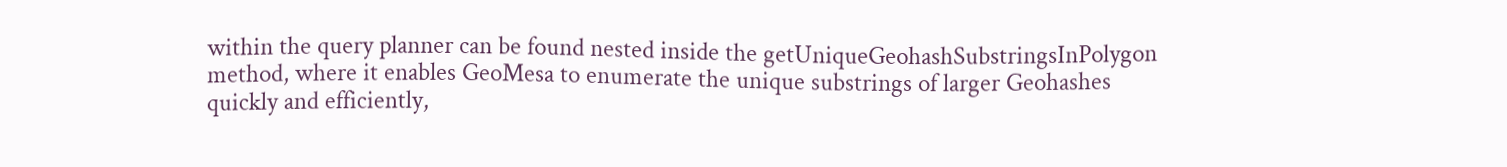within the query planner can be found nested inside the getUniqueGeohashSubstringsInPolygon method, where it enables GeoMesa to enumerate the unique substrings of larger Geohashes quickly and efficiently,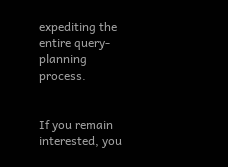expediting the entire query-planning process.


If you remain interested, you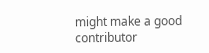might make a good contributor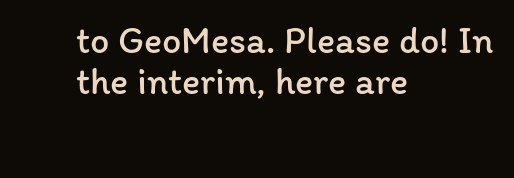to GeoMesa. Please do! In the interim, here are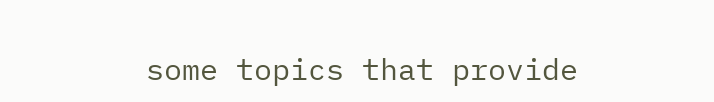some topics that provide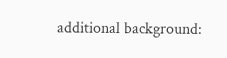additional background: